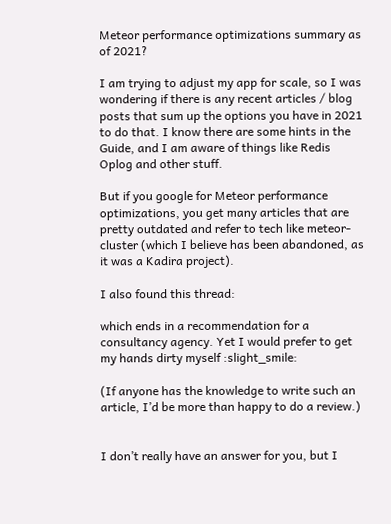Meteor performance optimizations summary as of 2021?

I am trying to adjust my app for scale, so I was wondering if there is any recent articles / blog posts that sum up the options you have in 2021 to do that. I know there are some hints in the Guide, and I am aware of things like Redis Oplog and other stuff.

But if you google for Meteor performance optimizations, you get many articles that are pretty outdated and refer to tech like meteor-cluster (which I believe has been abandoned, as it was a Kadira project).

I also found this thread:

which ends in a recommendation for a consultancy agency. Yet I would prefer to get my hands dirty myself :slight_smile:

(If anyone has the knowledge to write such an article, I’d be more than happy to do a review.)


I don’t really have an answer for you, but I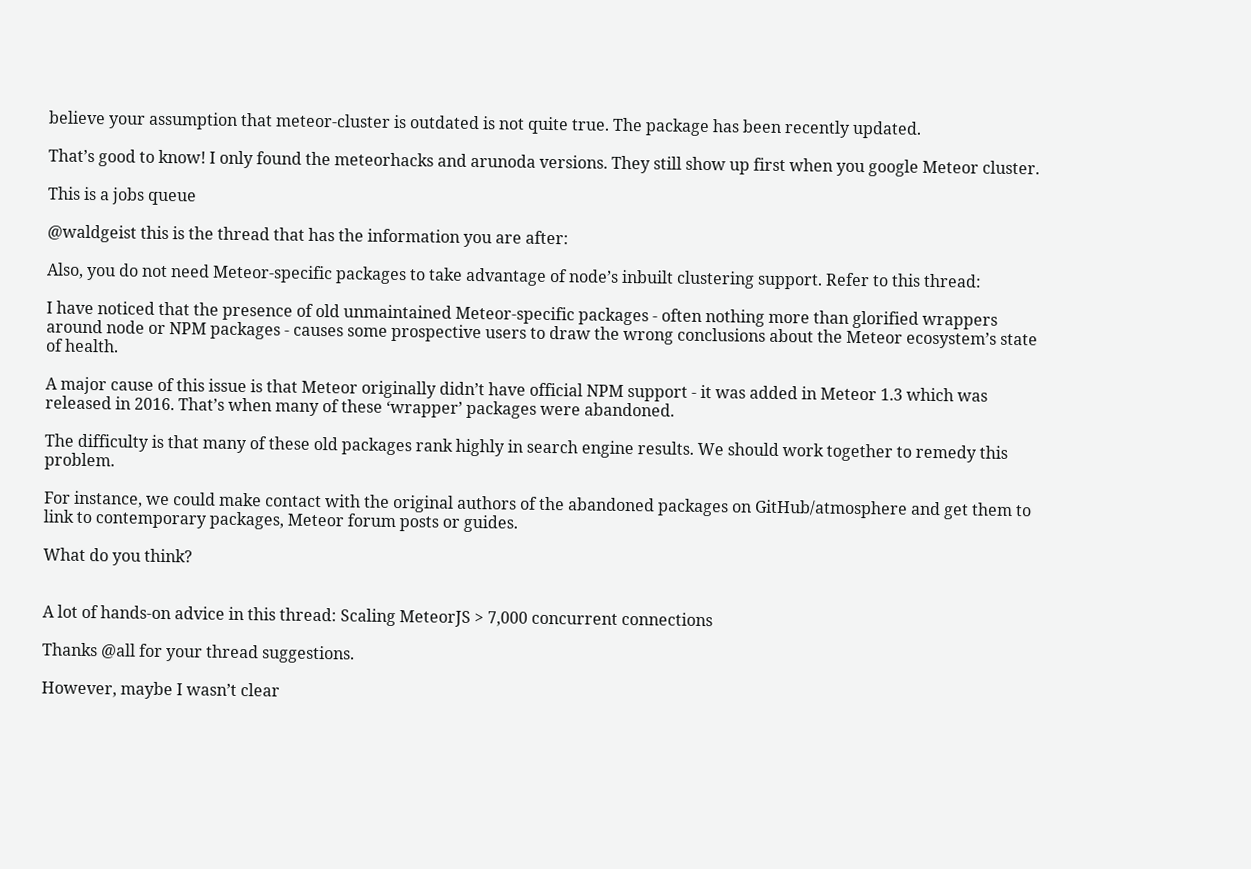believe your assumption that meteor-cluster is outdated is not quite true. The package has been recently updated.

That’s good to know! I only found the meteorhacks and arunoda versions. They still show up first when you google Meteor cluster.

This is a jobs queue

@waldgeist this is the thread that has the information you are after:

Also, you do not need Meteor-specific packages to take advantage of node’s inbuilt clustering support. Refer to this thread:

I have noticed that the presence of old unmaintained Meteor-specific packages - often nothing more than glorified wrappers around node or NPM packages - causes some prospective users to draw the wrong conclusions about the Meteor ecosystem’s state of health.

A major cause of this issue is that Meteor originally didn’t have official NPM support - it was added in Meteor 1.3 which was released in 2016. That’s when many of these ‘wrapper’ packages were abandoned.

The difficulty is that many of these old packages rank highly in search engine results. We should work together to remedy this problem.

For instance, we could make contact with the original authors of the abandoned packages on GitHub/atmosphere and get them to link to contemporary packages, Meteor forum posts or guides.

What do you think?


A lot of hands-on advice in this thread: Scaling MeteorJS > 7,000 concurrent connections

Thanks @all for your thread suggestions.

However, maybe I wasn’t clear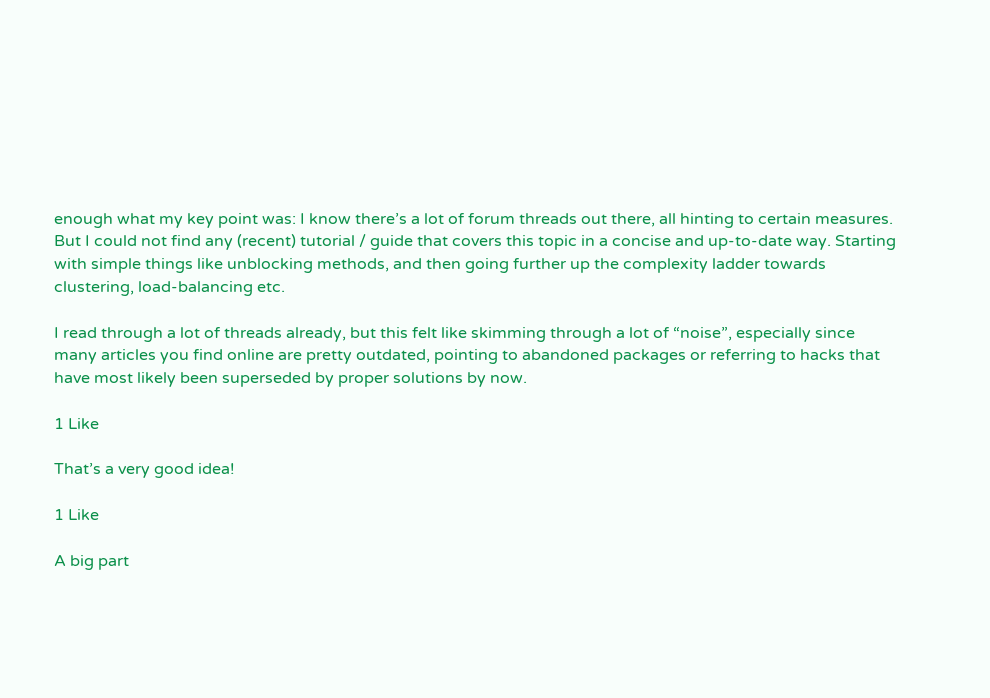enough what my key point was: I know there’s a lot of forum threads out there, all hinting to certain measures. But I could not find any (recent) tutorial / guide that covers this topic in a concise and up-to-date way. Starting with simple things like unblocking methods, and then going further up the complexity ladder towards clustering, load-balancing etc.

I read through a lot of threads already, but this felt like skimming through a lot of “noise”, especially since many articles you find online are pretty outdated, pointing to abandoned packages or referring to hacks that have most likely been superseded by proper solutions by now.

1 Like

That’s a very good idea!

1 Like

A big part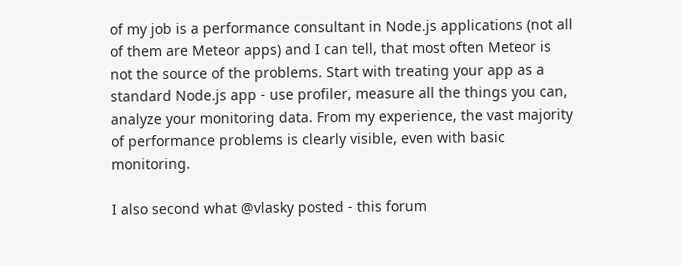of my job is a performance consultant in Node.js applications (not all of them are Meteor apps) and I can tell, that most often Meteor is not the source of the problems. Start with treating your app as a standard Node.js app - use profiler, measure all the things you can, analyze your monitoring data. From my experience, the vast majority of performance problems is clearly visible, even with basic monitoring.

I also second what @vlasky posted - this forum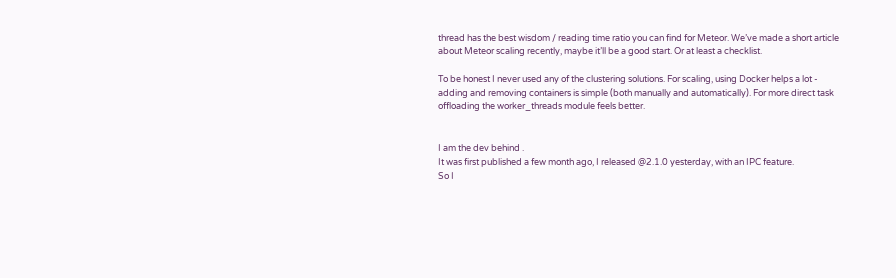thread has the best wisdom / reading time ratio you can find for Meteor. We’ve made a short article about Meteor scaling recently, maybe it’ll be a good start. Or at least a checklist.

To be honest I never used any of the clustering solutions. For scaling, using Docker helps a lot - adding and removing containers is simple (both manually and automatically). For more direct task offloading the worker_threads module feels better.


I am the dev behind .
It was first published a few month ago, I released @2.1.0 yesterday, with an IPC feature.
So I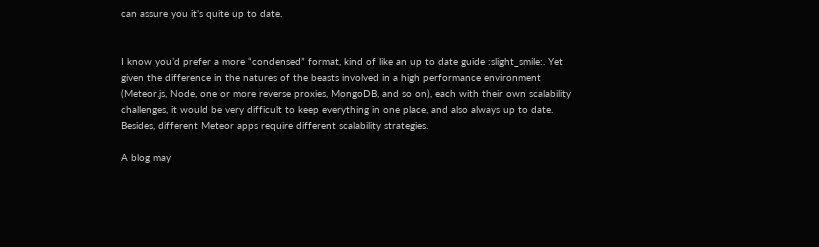can assure you it’s quite up to date.


I know you’d prefer a more “condensed” format, kind of like an up to date guide :slight_smile:. Yet given the difference in the natures of the beasts involved in a high performance environment (Meteor.js, Node, one or more reverse proxies, MongoDB, and so on), each with their own scalability challenges, it would be very difficult to keep everything in one place, and also always up to date. Besides, different Meteor apps require different scalability strategies.

A blog may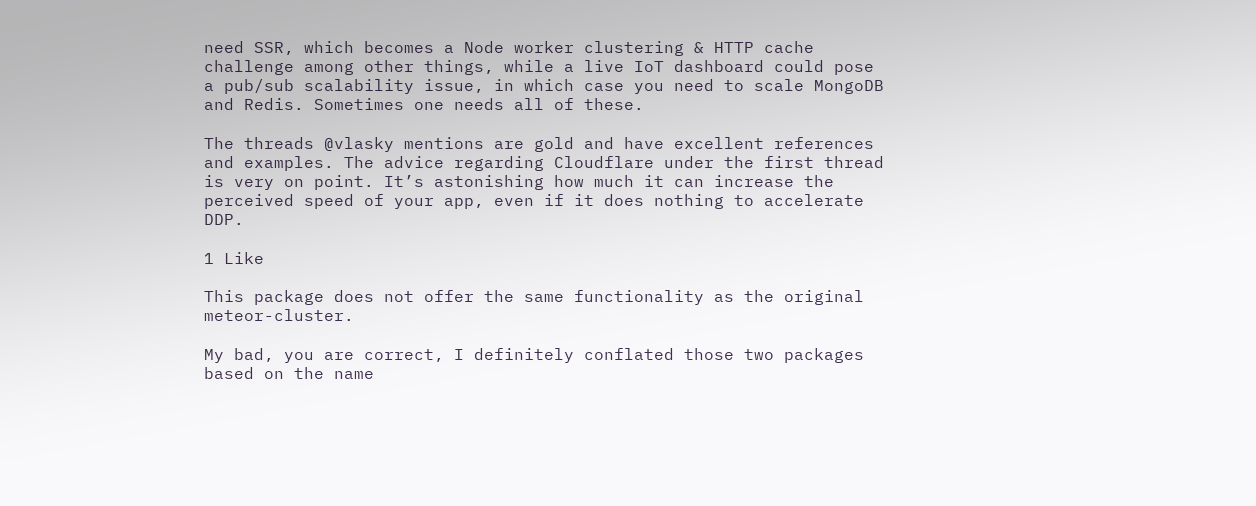need SSR, which becomes a Node worker clustering & HTTP cache challenge among other things, while a live IoT dashboard could pose a pub/sub scalability issue, in which case you need to scale MongoDB and Redis. Sometimes one needs all of these.

The threads @vlasky mentions are gold and have excellent references and examples. The advice regarding Cloudflare under the first thread is very on point. It’s astonishing how much it can increase the perceived speed of your app, even if it does nothing to accelerate DDP.

1 Like

This package does not offer the same functionality as the original meteor-cluster.

My bad, you are correct, I definitely conflated those two packages based on the name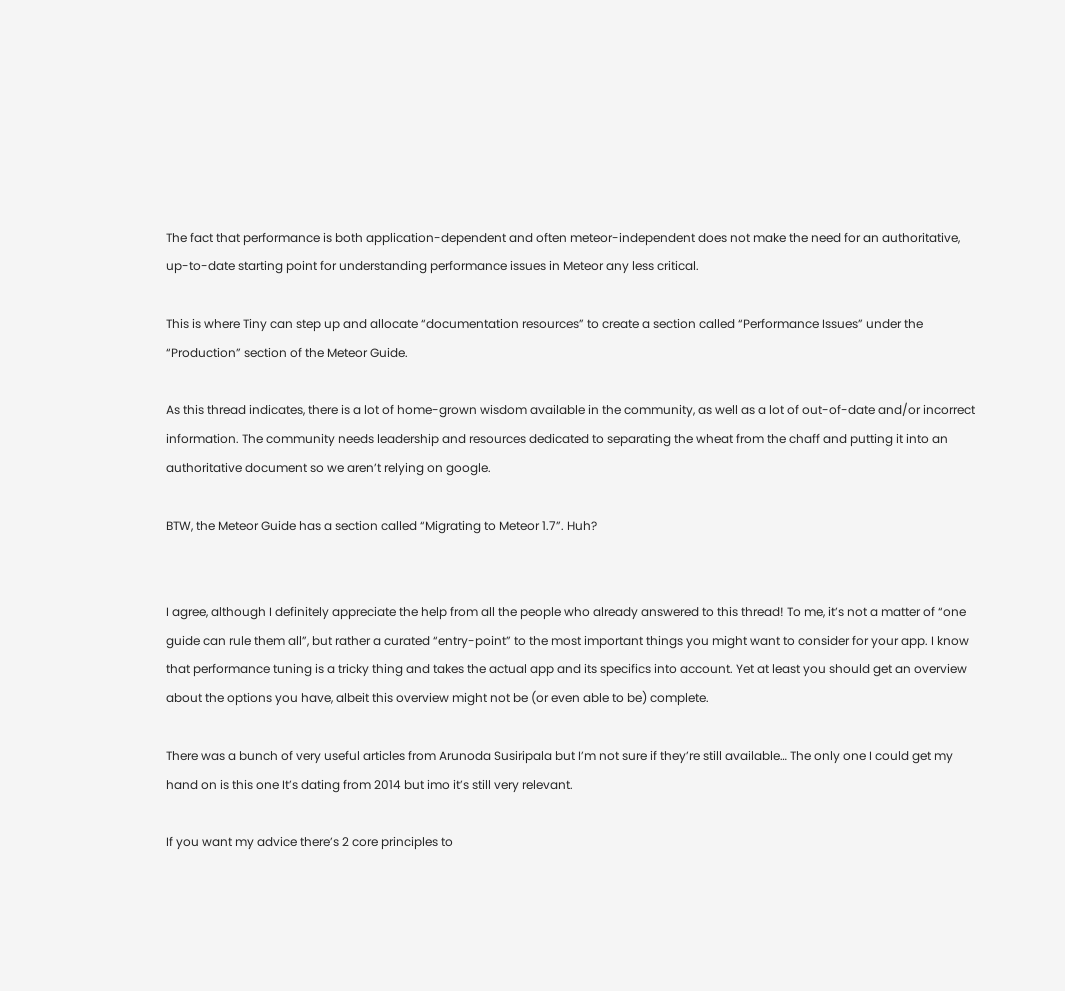The fact that performance is both application-dependent and often meteor-independent does not make the need for an authoritative, up-to-date starting point for understanding performance issues in Meteor any less critical.

This is where Tiny can step up and allocate “documentation resources” to create a section called “Performance Issues” under the “Production” section of the Meteor Guide.

As this thread indicates, there is a lot of home-grown wisdom available in the community, as well as a lot of out-of-date and/or incorrect information. The community needs leadership and resources dedicated to separating the wheat from the chaff and putting it into an authoritative document so we aren’t relying on google.

BTW, the Meteor Guide has a section called “Migrating to Meteor 1.7”. Huh?


I agree, although I definitely appreciate the help from all the people who already answered to this thread! To me, it’s not a matter of “one guide can rule them all”, but rather a curated “entry-point” to the most important things you might want to consider for your app. I know that performance tuning is a tricky thing and takes the actual app and its specifics into account. Yet at least you should get an overview about the options you have, albeit this overview might not be (or even able to be) complete.

There was a bunch of very useful articles from Arunoda Susiripala but I’m not sure if they’re still available… The only one I could get my hand on is this one It’s dating from 2014 but imo it’s still very relevant.

If you want my advice there’s 2 core principles to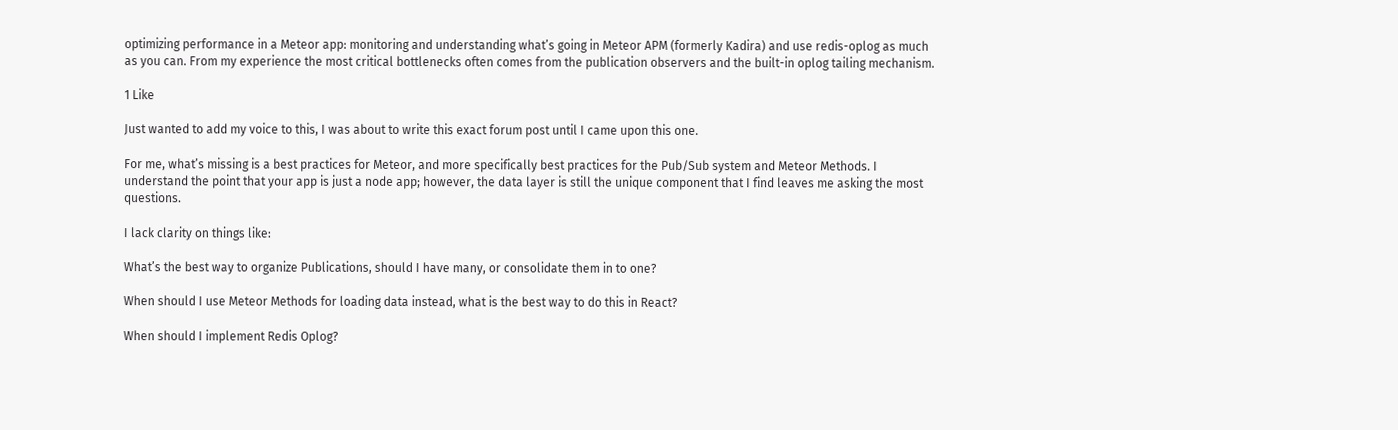optimizing performance in a Meteor app: monitoring and understanding what’s going in Meteor APM (formerly Kadira) and use redis-oplog as much as you can. From my experience the most critical bottlenecks often comes from the publication observers and the built-in oplog tailing mechanism.

1 Like

Just wanted to add my voice to this, I was about to write this exact forum post until I came upon this one.

For me, what’s missing is a best practices for Meteor, and more specifically best practices for the Pub/Sub system and Meteor Methods. I understand the point that your app is just a node app; however, the data layer is still the unique component that I find leaves me asking the most questions.

I lack clarity on things like:

What’s the best way to organize Publications, should I have many, or consolidate them in to one?

When should I use Meteor Methods for loading data instead, what is the best way to do this in React?

When should I implement Redis Oplog?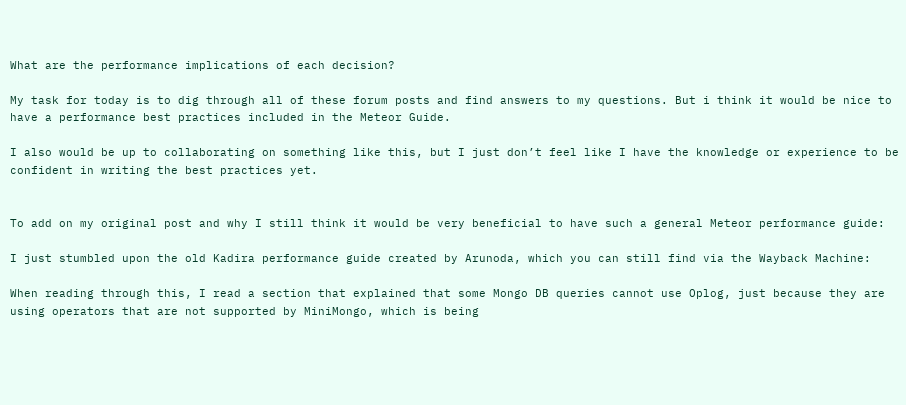What are the performance implications of each decision?

My task for today is to dig through all of these forum posts and find answers to my questions. But i think it would be nice to have a performance best practices included in the Meteor Guide.

I also would be up to collaborating on something like this, but I just don’t feel like I have the knowledge or experience to be confident in writing the best practices yet.


To add on my original post and why I still think it would be very beneficial to have such a general Meteor performance guide:

I just stumbled upon the old Kadira performance guide created by Arunoda, which you can still find via the Wayback Machine:

When reading through this, I read a section that explained that some Mongo DB queries cannot use Oplog, just because they are using operators that are not supported by MiniMongo, which is being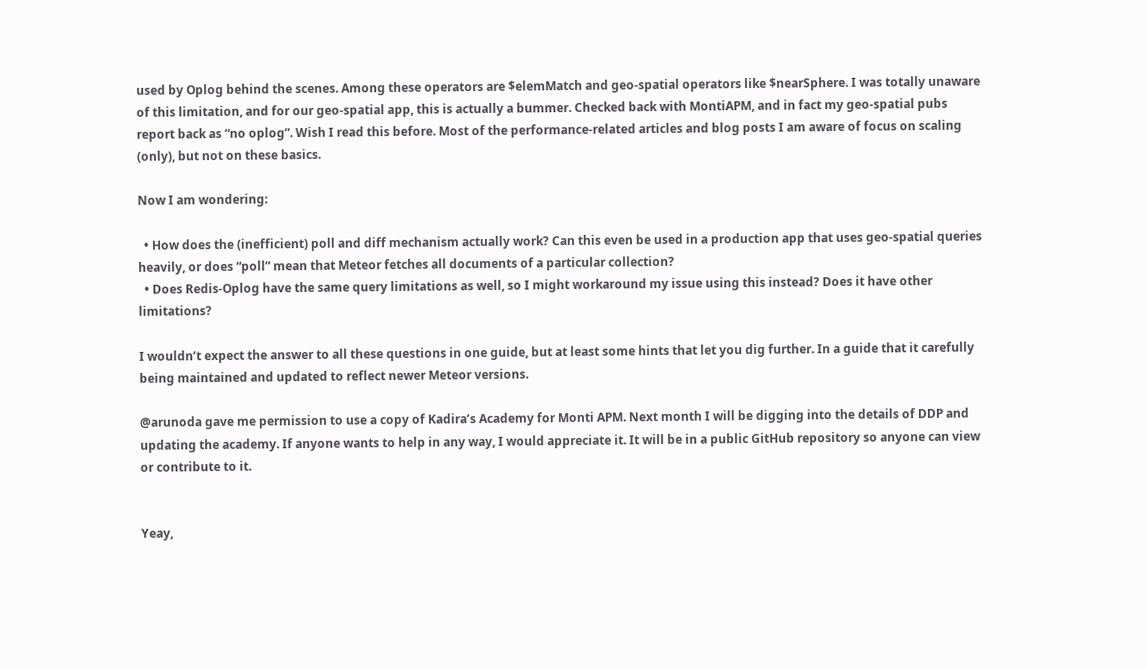used by Oplog behind the scenes. Among these operators are $elemMatch and geo-spatial operators like $nearSphere. I was totally unaware of this limitation, and for our geo-spatial app, this is actually a bummer. Checked back with MontiAPM, and in fact my geo-spatial pubs report back as “no oplog”. Wish I read this before. Most of the performance-related articles and blog posts I am aware of focus on scaling (only), but not on these basics.

Now I am wondering:

  • How does the (inefficient) poll and diff mechanism actually work? Can this even be used in a production app that uses geo-spatial queries heavily, or does “poll” mean that Meteor fetches all documents of a particular collection?
  • Does Redis-Oplog have the same query limitations as well, so I might workaround my issue using this instead? Does it have other limitations?

I wouldn’t expect the answer to all these questions in one guide, but at least some hints that let you dig further. In a guide that it carefully being maintained and updated to reflect newer Meteor versions.

@arunoda gave me permission to use a copy of Kadira’s Academy for Monti APM. Next month I will be digging into the details of DDP and updating the academy. If anyone wants to help in any way, I would appreciate it. It will be in a public GitHub repository so anyone can view or contribute to it.


Yeay,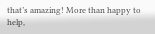that’s amazing! More than happy to help,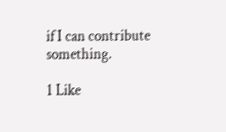if I can contribute something.

1 Like